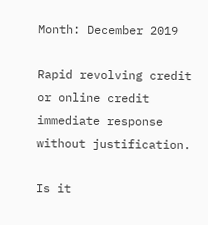Month: December 2019

Rapid revolving credit or online credit immediate response without justification.

Is it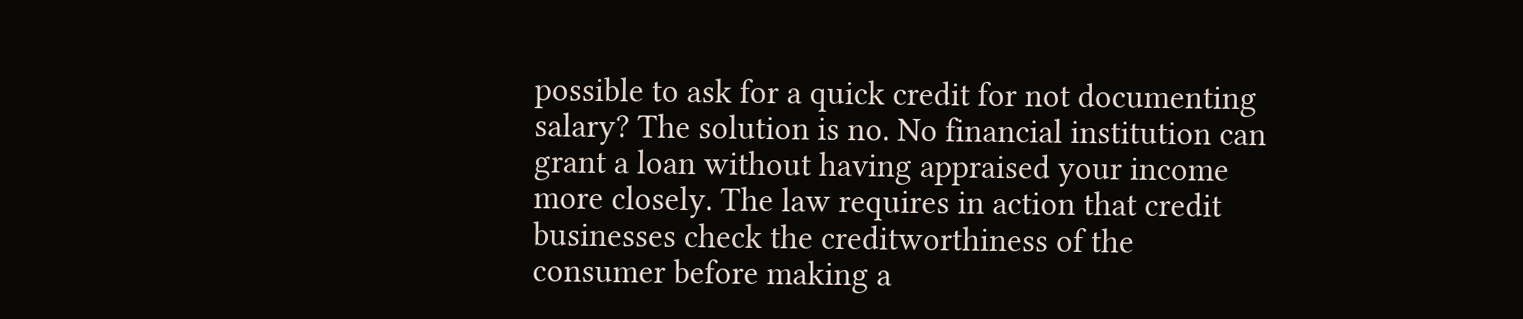possible to ask for a quick credit for not documenting salary? The solution is no. No financial institution can grant a loan without having appraised your income more closely. The law requires in action that credit businesses check the creditworthiness of the consumer before making a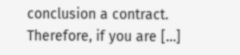conclusion a contract. Therefore, if you are […]